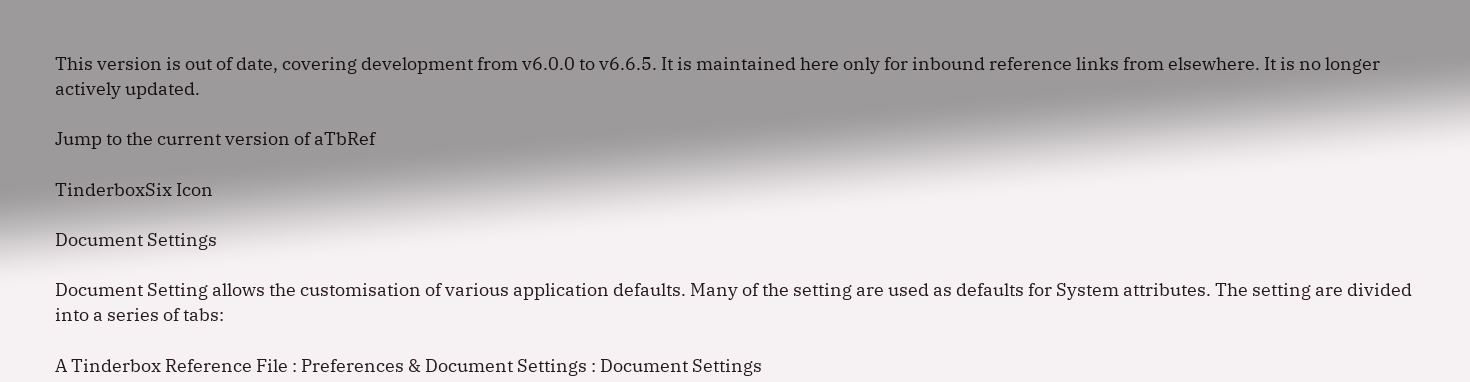This version is out of date, covering development from v6.0.0 to v6.6.5. It is maintained here only for inbound reference links from elsewhere. It is no longer actively updated.

Jump to the current version of aTbRef

TinderboxSix Icon

Document Settings

Document Setting allows the customisation of various application defaults. Many of the setting are used as defaults for System attributes. The setting are divided into a series of tabs:

A Tinderbox Reference File : Preferences & Document Settings : Document Settings